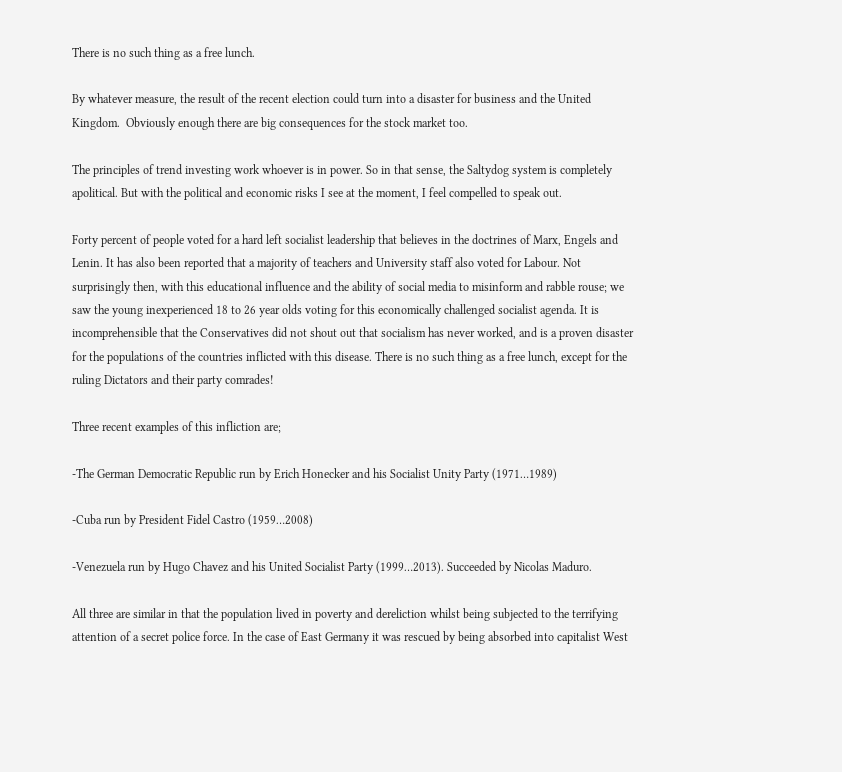There is no such thing as a free lunch.

By whatever measure, the result of the recent election could turn into a disaster for business and the United Kingdom.  Obviously enough there are big consequences for the stock market too.

The principles of trend investing work whoever is in power. So in that sense, the Saltydog system is completely apolitical. But with the political and economic risks I see at the moment, I feel compelled to speak out.

Forty percent of people voted for a hard left socialist leadership that believes in the doctrines of Marx, Engels and Lenin. It has also been reported that a majority of teachers and University staff also voted for Labour. Not surprisingly then, with this educational influence and the ability of social media to misinform and rabble rouse; we saw the young inexperienced 18 to 26 year olds voting for this economically challenged socialist agenda. It is incomprehensible that the Conservatives did not shout out that socialism has never worked, and is a proven disaster for the populations of the countries inflicted with this disease. There is no such thing as a free lunch, except for the ruling Dictators and their party comrades!

Three recent examples of this infliction are;

-The German Democratic Republic run by Erich Honecker and his Socialist Unity Party (1971…1989)

-Cuba run by President Fidel Castro (1959…2008)

-Venezuela run by Hugo Chavez and his United Socialist Party (1999…2013). Succeeded by Nicolas Maduro.

All three are similar in that the population lived in poverty and dereliction whilst being subjected to the terrifying attention of a secret police force. In the case of East Germany it was rescued by being absorbed into capitalist West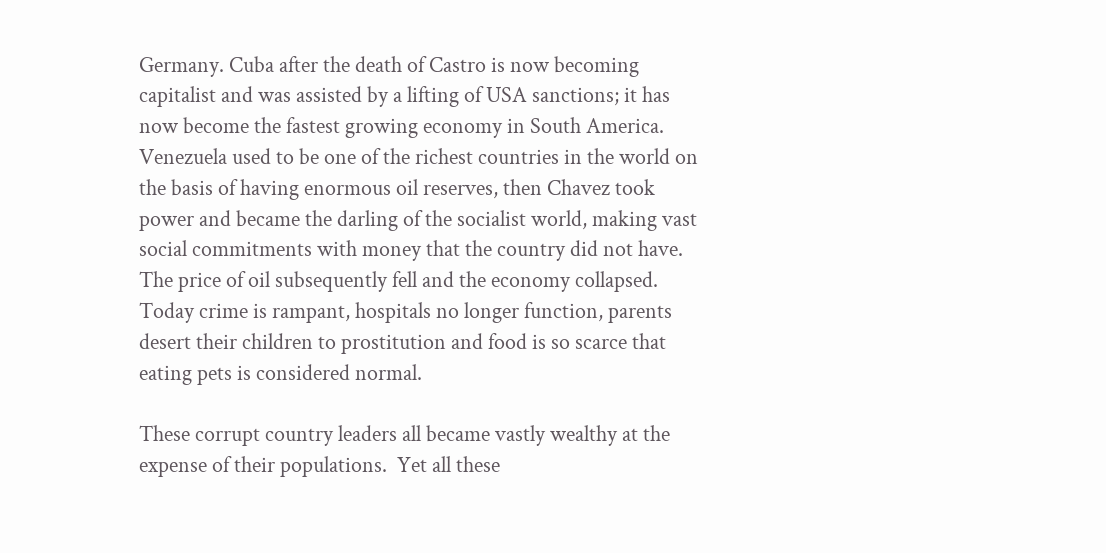Germany. Cuba after the death of Castro is now becoming capitalist and was assisted by a lifting of USA sanctions; it has now become the fastest growing economy in South America.  Venezuela used to be one of the richest countries in the world on the basis of having enormous oil reserves, then Chavez took power and became the darling of the socialist world, making vast social commitments with money that the country did not have. The price of oil subsequently fell and the economy collapsed. Today crime is rampant, hospitals no longer function, parents desert their children to prostitution and food is so scarce that eating pets is considered normal.

These corrupt country leaders all became vastly wealthy at the expense of their populations.  Yet all these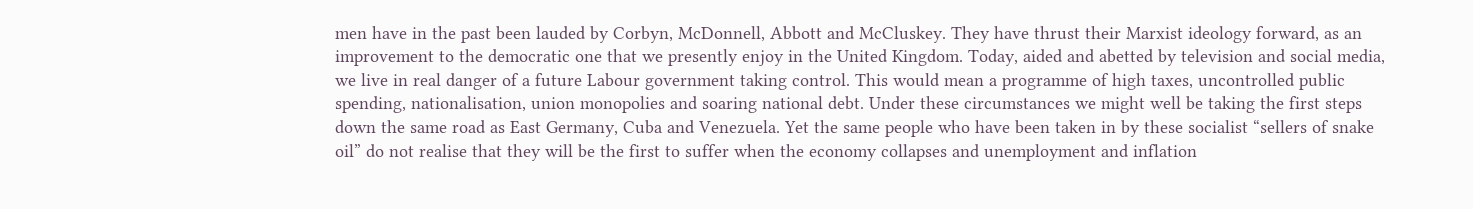men have in the past been lauded by Corbyn, McDonnell, Abbott and McCluskey. They have thrust their Marxist ideology forward, as an improvement to the democratic one that we presently enjoy in the United Kingdom. Today, aided and abetted by television and social media, we live in real danger of a future Labour government taking control. This would mean a programme of high taxes, uncontrolled public spending, nationalisation, union monopolies and soaring national debt. Under these circumstances we might well be taking the first steps down the same road as East Germany, Cuba and Venezuela. Yet the same people who have been taken in by these socialist “sellers of snake oil” do not realise that they will be the first to suffer when the economy collapses and unemployment and inflation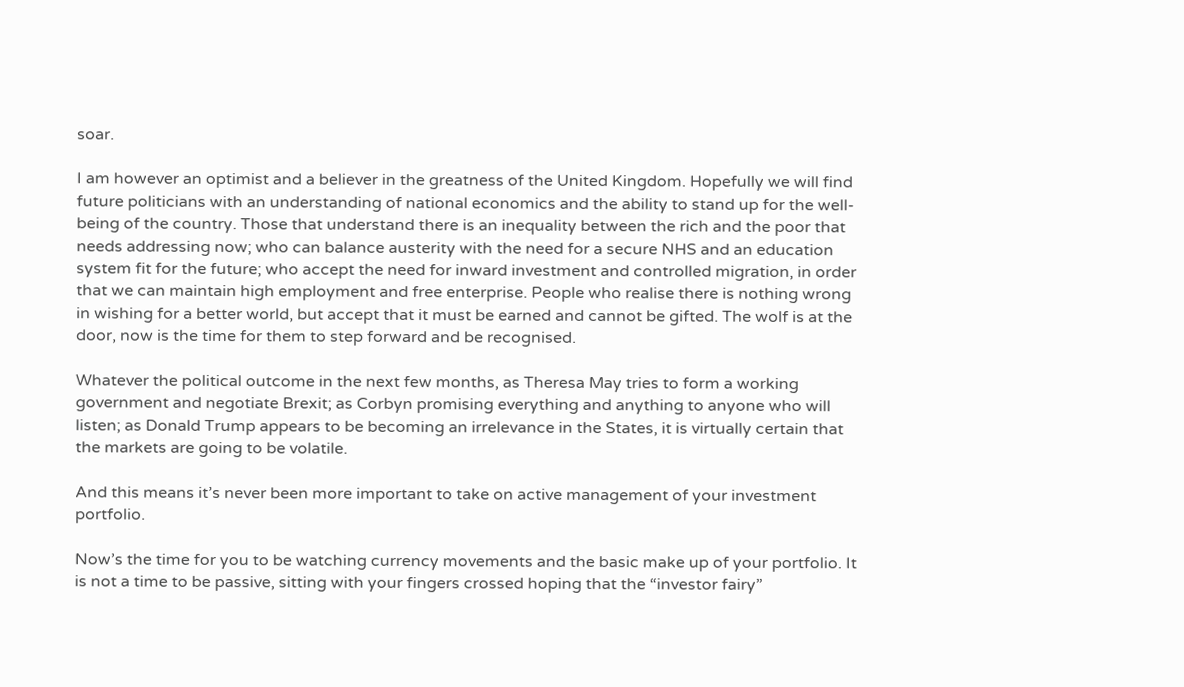soar.

I am however an optimist and a believer in the greatness of the United Kingdom. Hopefully we will find future politicians with an understanding of national economics and the ability to stand up for the well-being of the country. Those that understand there is an inequality between the rich and the poor that needs addressing now; who can balance austerity with the need for a secure NHS and an education system fit for the future; who accept the need for inward investment and controlled migration, in order that we can maintain high employment and free enterprise. People who realise there is nothing wrong in wishing for a better world, but accept that it must be earned and cannot be gifted. The wolf is at the door, now is the time for them to step forward and be recognised.

Whatever the political outcome in the next few months, as Theresa May tries to form a working government and negotiate Brexit; as Corbyn promising everything and anything to anyone who will listen; as Donald Trump appears to be becoming an irrelevance in the States, it is virtually certain that the markets are going to be volatile.

And this means it’s never been more important to take on active management of your investment portfolio.

Now’s the time for you to be watching currency movements and the basic make up of your portfolio. It is not a time to be passive, sitting with your fingers crossed hoping that the “investor fairy”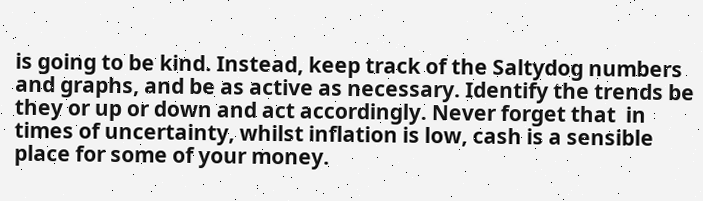is going to be kind. Instead, keep track of the Saltydog numbers and graphs, and be as active as necessary. Identify the trends be they or up or down and act accordingly. Never forget that  in times of uncertainty, whilst inflation is low, cash is a sensible place for some of your money.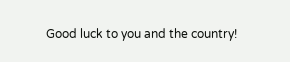Good luck to you and the country!